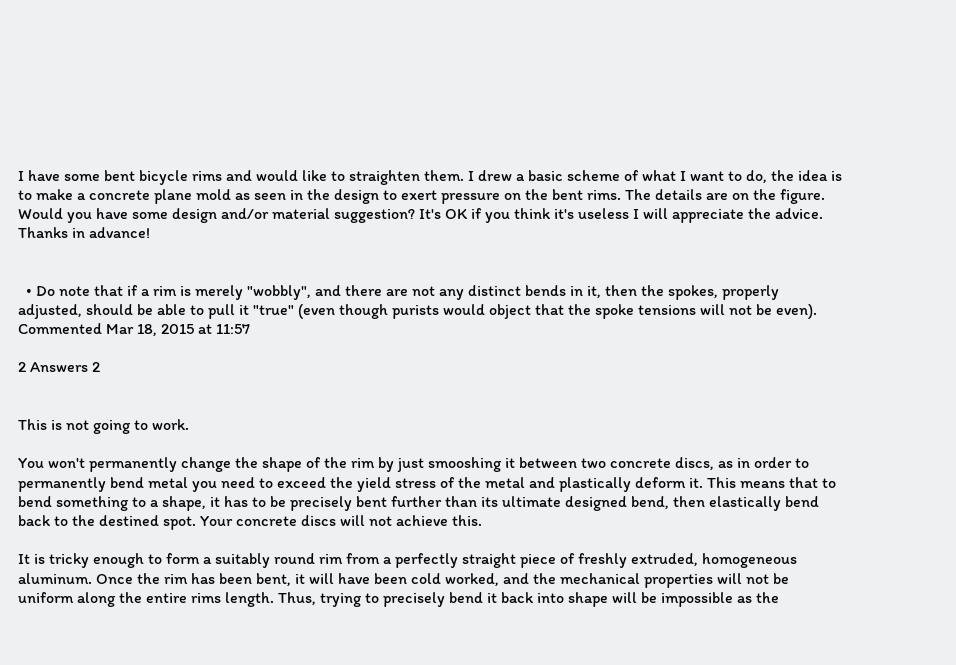I have some bent bicycle rims and would like to straighten them. I drew a basic scheme of what I want to do, the idea is to make a concrete plane mold as seen in the design to exert pressure on the bent rims. The details are on the figure. Would you have some design and/or material suggestion? It's OK if you think it's useless I will appreciate the advice. Thanks in advance!


  • Do note that if a rim is merely "wobbly", and there are not any distinct bends in it, then the spokes, properly adjusted, should be able to pull it "true" (even though purists would object that the spoke tensions will not be even). Commented Mar 18, 2015 at 11:57

2 Answers 2


This is not going to work.

You won't permanently change the shape of the rim by just smooshing it between two concrete discs, as in order to permanently bend metal you need to exceed the yield stress of the metal and plastically deform it. This means that to bend something to a shape, it has to be precisely bent further than its ultimate designed bend, then elastically bend back to the destined spot. Your concrete discs will not achieve this.

It is tricky enough to form a suitably round rim from a perfectly straight piece of freshly extruded, homogeneous aluminum. Once the rim has been bent, it will have been cold worked, and the mechanical properties will not be uniform along the entire rims length. Thus, trying to precisely bend it back into shape will be impossible as the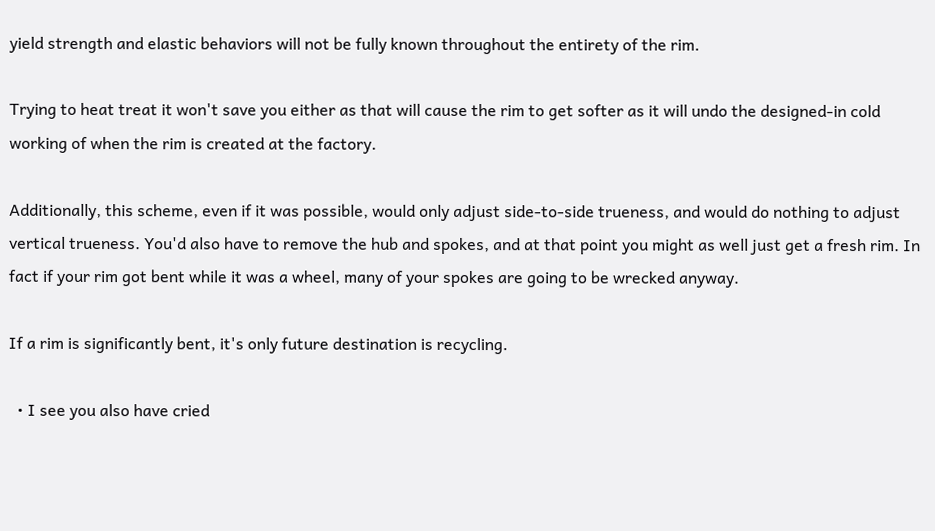yield strength and elastic behaviors will not be fully known throughout the entirety of the rim.

Trying to heat treat it won't save you either as that will cause the rim to get softer as it will undo the designed-in cold working of when the rim is created at the factory.

Additionally, this scheme, even if it was possible, would only adjust side-to-side trueness, and would do nothing to adjust vertical trueness. You'd also have to remove the hub and spokes, and at that point you might as well just get a fresh rim. In fact if your rim got bent while it was a wheel, many of your spokes are going to be wrecked anyway.

If a rim is significantly bent, it's only future destination is recycling.

  • I see you also have cried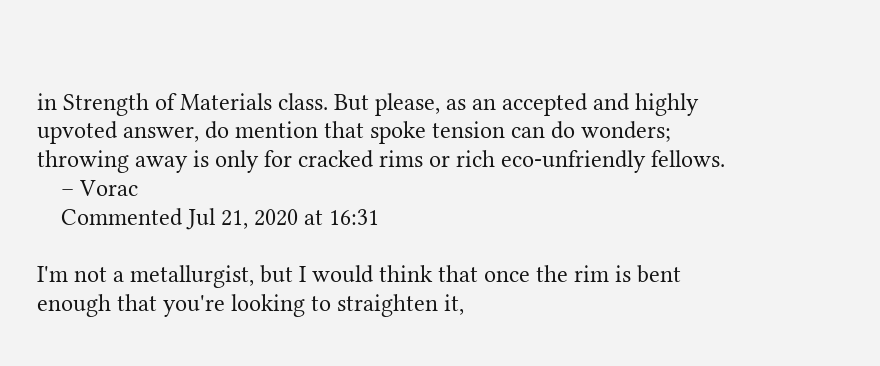in Strength of Materials class. But please, as an accepted and highly upvoted answer, do mention that spoke tension can do wonders; throwing away is only for cracked rims or rich eco-unfriendly fellows.
    – Vorac
    Commented Jul 21, 2020 at 16:31

I'm not a metallurgist, but I would think that once the rim is bent enough that you're looking to straighten it,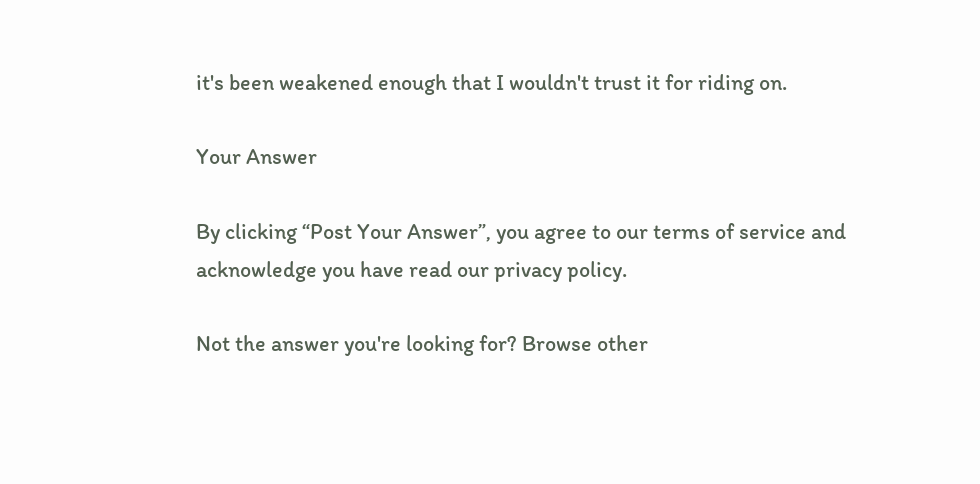it's been weakened enough that I wouldn't trust it for riding on.

Your Answer

By clicking “Post Your Answer”, you agree to our terms of service and acknowledge you have read our privacy policy.

Not the answer you're looking for? Browse other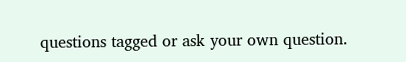questions tagged or ask your own question.